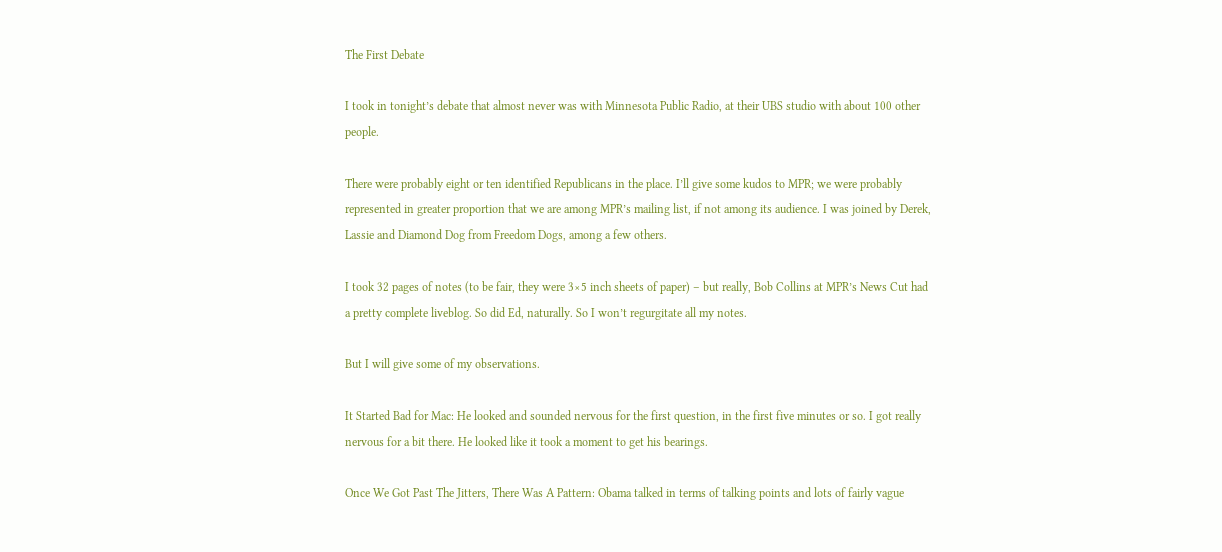The First Debate

I took in tonight’s debate that almost never was with Minnesota Public Radio, at their UBS studio with about 100 other people.

There were probably eight or ten identified Republicans in the place. I’ll give some kudos to MPR; we were probably represented in greater proportion that we are among MPR’s mailing list, if not among its audience. I was joined by Derek, Lassie and Diamond Dog from Freedom Dogs, among a few others.

I took 32 pages of notes (to be fair, they were 3×5 inch sheets of paper) – but really, Bob Collins at MPR’s News Cut had a pretty complete liveblog. So did Ed, naturally. So I won’t regurgitate all my notes.

But I will give some of my observations.

It Started Bad for Mac: He looked and sounded nervous for the first question, in the first five minutes or so. I got really nervous for a bit there. He looked like it took a moment to get his bearings.

Once We Got Past The Jitters, There Was A Pattern: Obama talked in terms of talking points and lots of fairly vague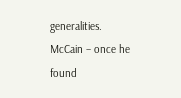generalities. McCain – once he found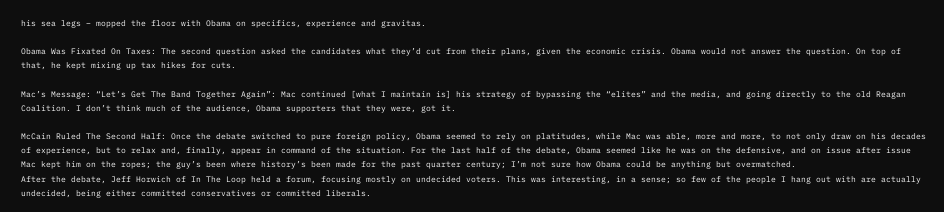his sea legs – mopped the floor with Obama on specifics, experience and gravitas.

Obama Was Fixated On Taxes: The second question asked the candidates what they’d cut from their plans, given the economic crisis. Obama would not answer the question. On top of that, he kept mixing up tax hikes for cuts.

Mac’s Message: “Let’s Get The Band Together Again”: Mac continued [what I maintain is] his strategy of bypassing the “elites” and the media, and going directly to the old Reagan Coalition. I don’t think much of the audience, Obama supporters that they were, got it.

McCain Ruled The Second Half: Once the debate switched to pure foreign policy, Obama seemed to rely on platitudes, while Mac was able, more and more, to not only draw on his decades of experience, but to relax and, finally, appear in command of the situation. For the last half of the debate, Obama seemed like he was on the defensive, and on issue after issue Mac kept him on the ropes; the guy’s been where history’s been made for the past quarter century; I’m not sure how Obama could be anything but overmatched.
After the debate, Jeff Horwich of In The Loop held a forum, focusing mostly on undecided voters. This was interesting, in a sense; so few of the people I hang out with are actually undecided, being either committed conservatives or committed liberals.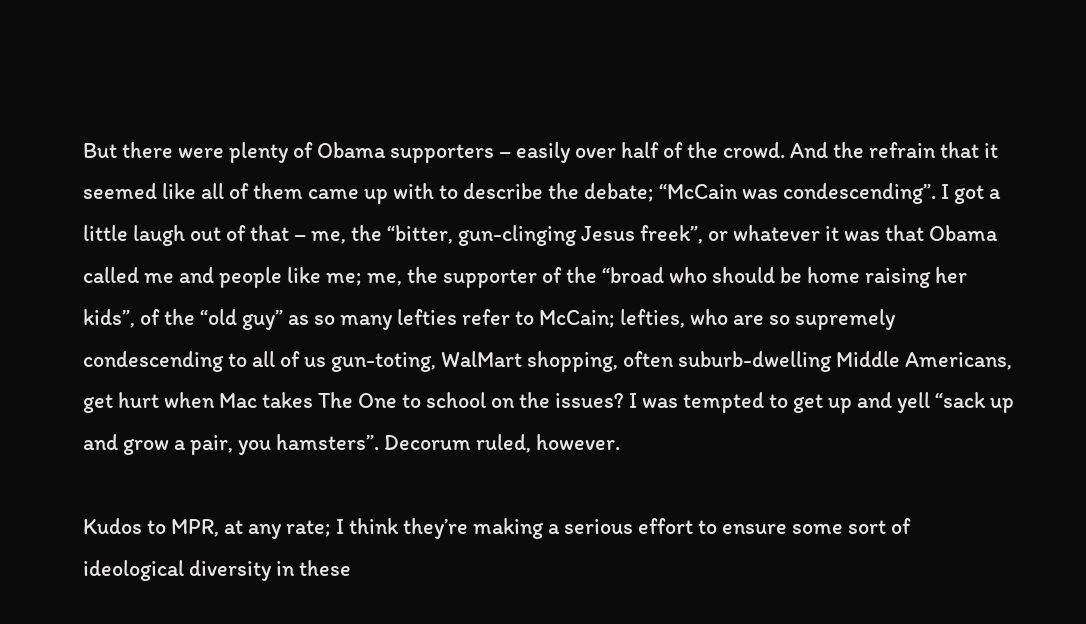But there were plenty of Obama supporters – easily over half of the crowd. And the refrain that it seemed like all of them came up with to describe the debate; “McCain was condescending”. I got a little laugh out of that – me, the “bitter, gun-clinging Jesus freek”, or whatever it was that Obama called me and people like me; me, the supporter of the “broad who should be home raising her kids”, of the “old guy” as so many lefties refer to McCain; lefties, who are so supremely condescending to all of us gun-toting, WalMart shopping, often suburb-dwelling Middle Americans, get hurt when Mac takes The One to school on the issues? I was tempted to get up and yell “sack up and grow a pair, you hamsters”. Decorum ruled, however.

Kudos to MPR, at any rate; I think they’re making a serious effort to ensure some sort of ideological diversity in these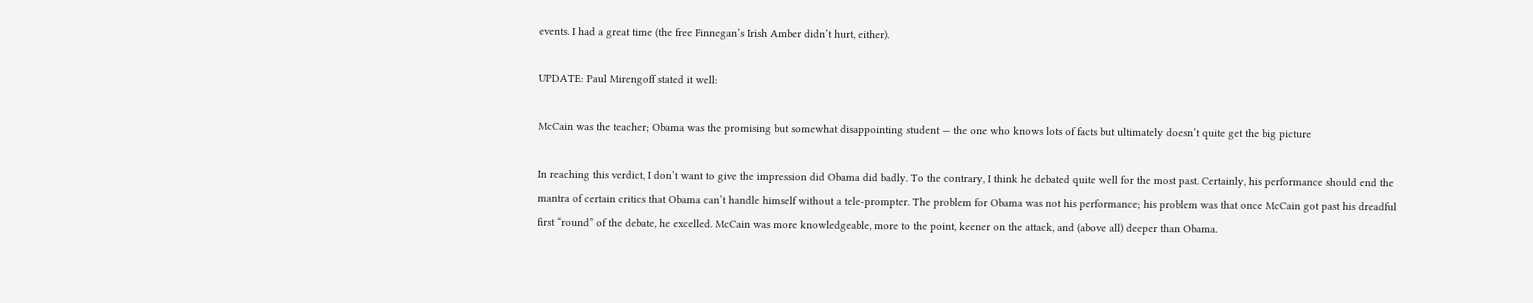events. I had a great time (the free Finnegan’s Irish Amber didn’t hurt, either).

UPDATE: Paul Mirengoff stated it well:

McCain was the teacher; Obama was the promising but somewhat disappointing student — the one who knows lots of facts but ultimately doesn’t quite get the big picture

In reaching this verdict, I don’t want to give the impression did Obama did badly. To the contrary, I think he debated quite well for the most past. Certainly, his performance should end the mantra of certain critics that Obama can’t handle himself without a tele-prompter. The problem for Obama was not his performance; his problem was that once McCain got past his dreadful first “round” of the debate, he excelled. McCain was more knowledgeable, more to the point, keener on the attack, and (above all) deeper than Obama.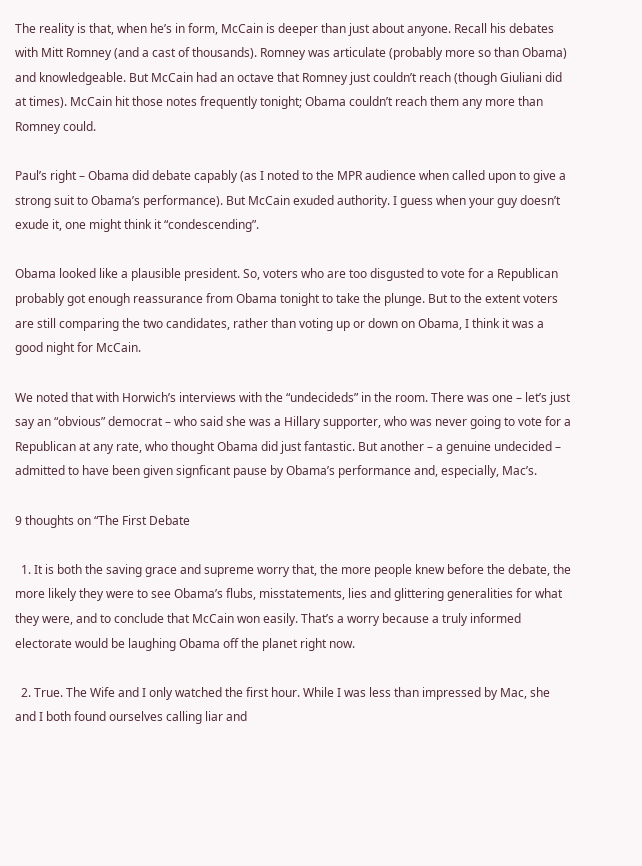The reality is that, when he’s in form, McCain is deeper than just about anyone. Recall his debates with Mitt Romney (and a cast of thousands). Romney was articulate (probably more so than Obama) and knowledgeable. But McCain had an octave that Romney just couldn’t reach (though Giuliani did at times). McCain hit those notes frequently tonight; Obama couldn’t reach them any more than Romney could.

Paul’s right – Obama did debate capably (as I noted to the MPR audience when called upon to give a strong suit to Obama’s performance). But McCain exuded authority. I guess when your guy doesn’t exude it, one might think it “condescending”.

Obama looked like a plausible president. So, voters who are too disgusted to vote for a Republican probably got enough reassurance from Obama tonight to take the plunge. But to the extent voters are still comparing the two candidates, rather than voting up or down on Obama, I think it was a good night for McCain.

We noted that with Horwich’s interviews with the “undecideds” in the room. There was one – let’s just say an “obvious” democrat – who said she was a Hillary supporter, who was never going to vote for a Republican at any rate, who thought Obama did just fantastic. But another – a genuine undecided – admitted to have been given signficant pause by Obama’s performance and, especially, Mac’s.

9 thoughts on “The First Debate

  1. It is both the saving grace and supreme worry that, the more people knew before the debate, the more likely they were to see Obama’s flubs, misstatements, lies and glittering generalities for what they were, and to conclude that McCain won easily. That’s a worry because a truly informed electorate would be laughing Obama off the planet right now.

  2. True. The Wife and I only watched the first hour. While I was less than impressed by Mac, she and I both found ourselves calling liar and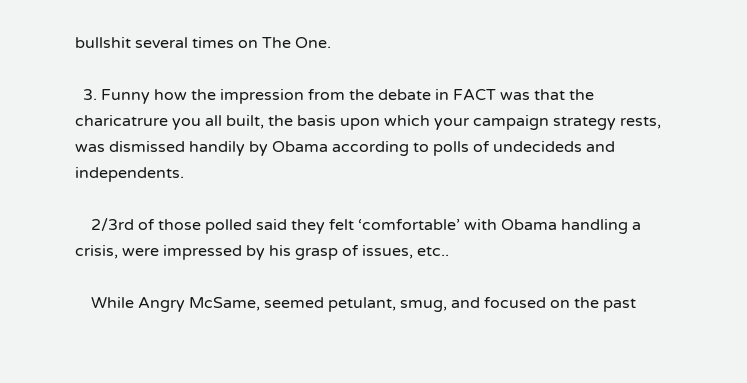bullshit several times on The One.

  3. Funny how the impression from the debate in FACT was that the charicatrure you all built, the basis upon which your campaign strategy rests, was dismissed handily by Obama according to polls of undecideds and independents.

    2/3rd of those polled said they felt ‘comfortable’ with Obama handling a crisis, were impressed by his grasp of issues, etc..

    While Angry McSame, seemed petulant, smug, and focused on the past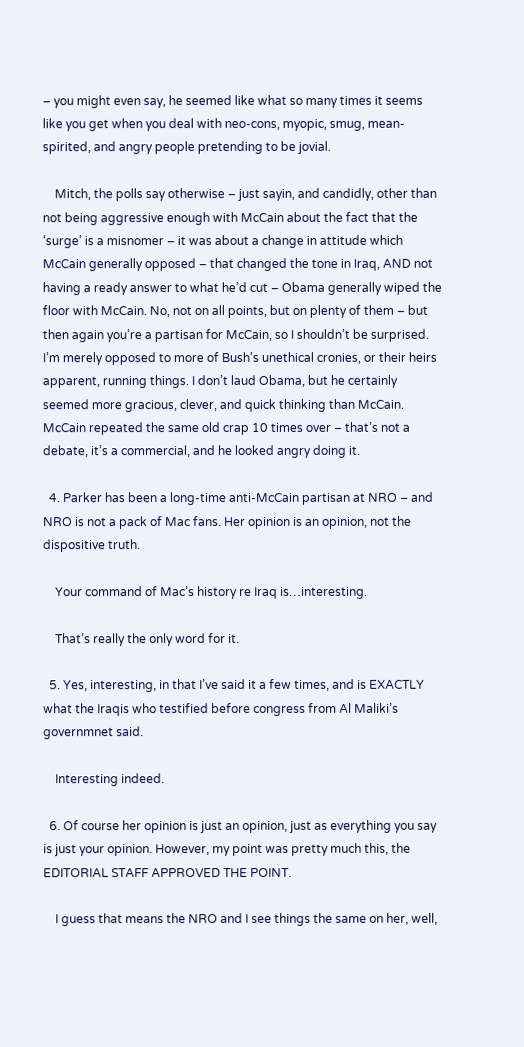– you might even say, he seemed like what so many times it seems like you get when you deal with neo-cons, myopic, smug, mean-spirited, and angry people pretending to be jovial.

    Mitch, the polls say otherwise – just sayin, and candidly, other than not being aggressive enough with McCain about the fact that the ‘surge’ is a misnomer – it was about a change in attitude which McCain generally opposed – that changed the tone in Iraq, AND not having a ready answer to what he’d cut – Obama generally wiped the floor with McCain. No, not on all points, but on plenty of them – but then again you’re a partisan for McCain, so I shouldn’t be surprised. I’m merely opposed to more of Bush’s unethical cronies, or their heirs apparent, running things. I don’t laud Obama, but he certainly seemed more gracious, clever, and quick thinking than McCain. McCain repeated the same old crap 10 times over – that’s not a debate, it’s a commercial, and he looked angry doing it.

  4. Parker has been a long-time anti-McCain partisan at NRO – and NRO is not a pack of Mac fans. Her opinion is an opinion, not the dispositive truth.

    Your command of Mac’s history re Iraq is…interesting.

    That’s really the only word for it.

  5. Yes, interesting, in that I’ve said it a few times, and is EXACTLY what the Iraqis who testified before congress from Al Maliki’s governmnet said.

    Interesting indeed.

  6. Of course her opinion is just an opinion, just as everything you say is just your opinion. However, my point was pretty much this, the EDITORIAL STAFF APPROVED THE POINT.

    I guess that means the NRO and I see things the same on her, well,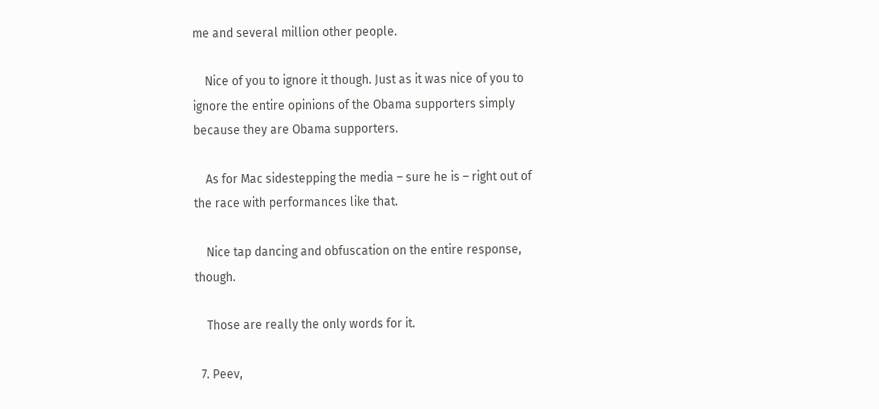me and several million other people.

    Nice of you to ignore it though. Just as it was nice of you to ignore the entire opinions of the Obama supporters simply because they are Obama supporters.

    As for Mac sidestepping the media – sure he is – right out of the race with performances like that.

    Nice tap dancing and obfuscation on the entire response, though.

    Those are really the only words for it.

  7. Peev,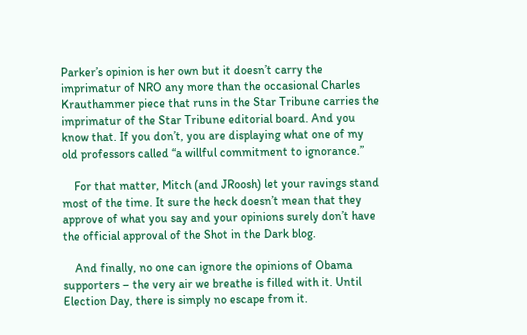Parker’s opinion is her own but it doesn’t carry the imprimatur of NRO any more than the occasional Charles Krauthammer piece that runs in the Star Tribune carries the imprimatur of the Star Tribune editorial board. And you know that. If you don’t, you are displaying what one of my old professors called “a willful commitment to ignorance.”

    For that matter, Mitch (and JRoosh) let your ravings stand most of the time. It sure the heck doesn’t mean that they approve of what you say and your opinions surely don’t have the official approval of the Shot in the Dark blog.

    And finally, no one can ignore the opinions of Obama supporters – the very air we breathe is filled with it. Until Election Day, there is simply no escape from it.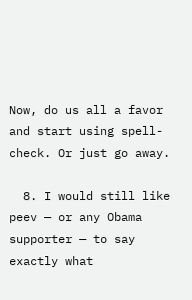Now, do us all a favor and start using spell-check. Or just go away.

  8. I would still like peev — or any Obama supporter — to say exactly what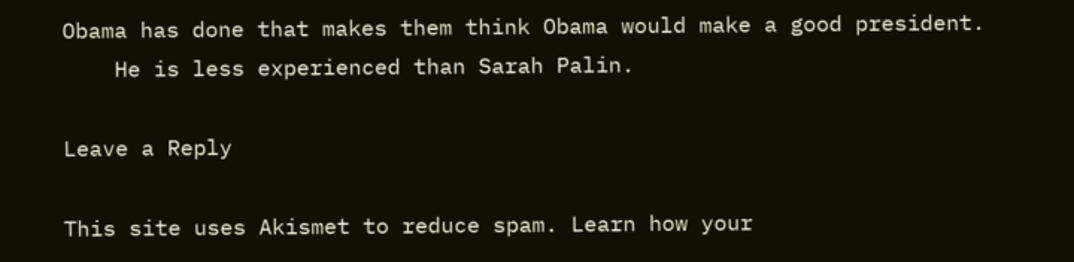Obama has done that makes them think Obama would make a good president.
    He is less experienced than Sarah Palin.

Leave a Reply

This site uses Akismet to reduce spam. Learn how your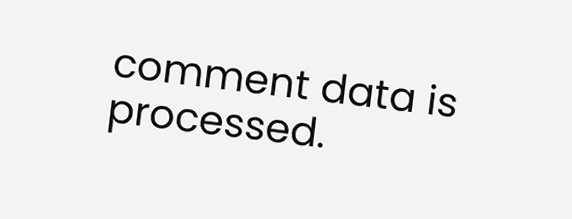comment data is processed.